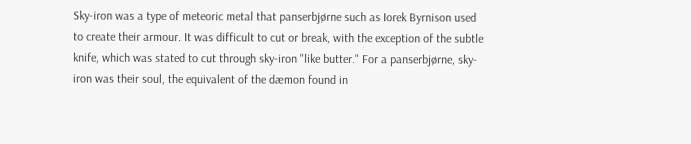Sky-iron was a type of meteoric metal that panserbjørne such as Iorek Byrnison used to create their armour. It was difficult to cut or break, with the exception of the subtle knife, which was stated to cut through sky-iron "like butter." For a panserbjørne, sky-iron was their soul, the equivalent of the dæmon found in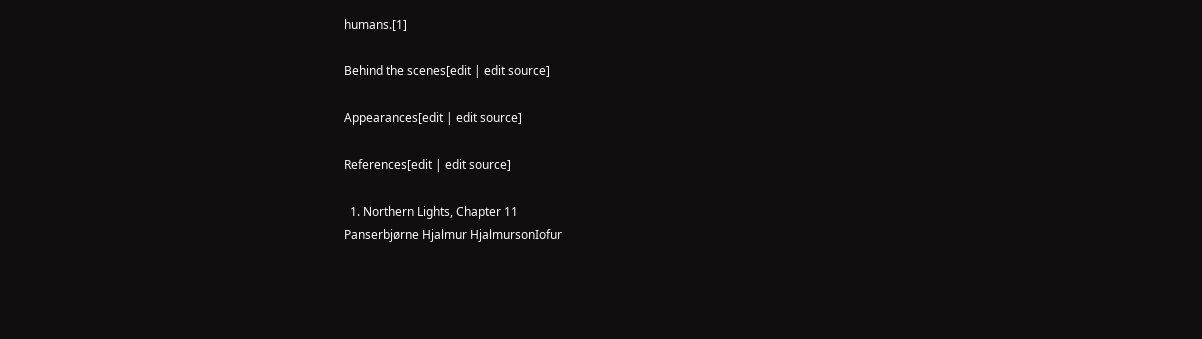humans.[1]

Behind the scenes[edit | edit source]

Appearances[edit | edit source]

References[edit | edit source]

  1. Northern Lights, Chapter 11
Panserbjørne Hjalmur HjalmursonIofur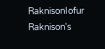RaknisonIofur Raknison's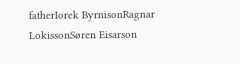fatherIorek ByrnisonRagnar LokissonSøren Eisarson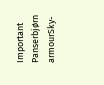Important Panserbjørn armourSky-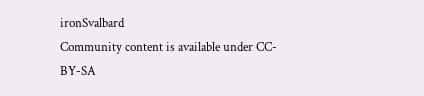ironSvalbard
Community content is available under CC-BY-SA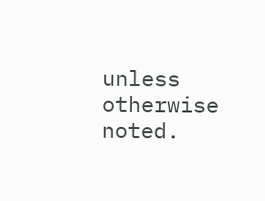unless otherwise noted.